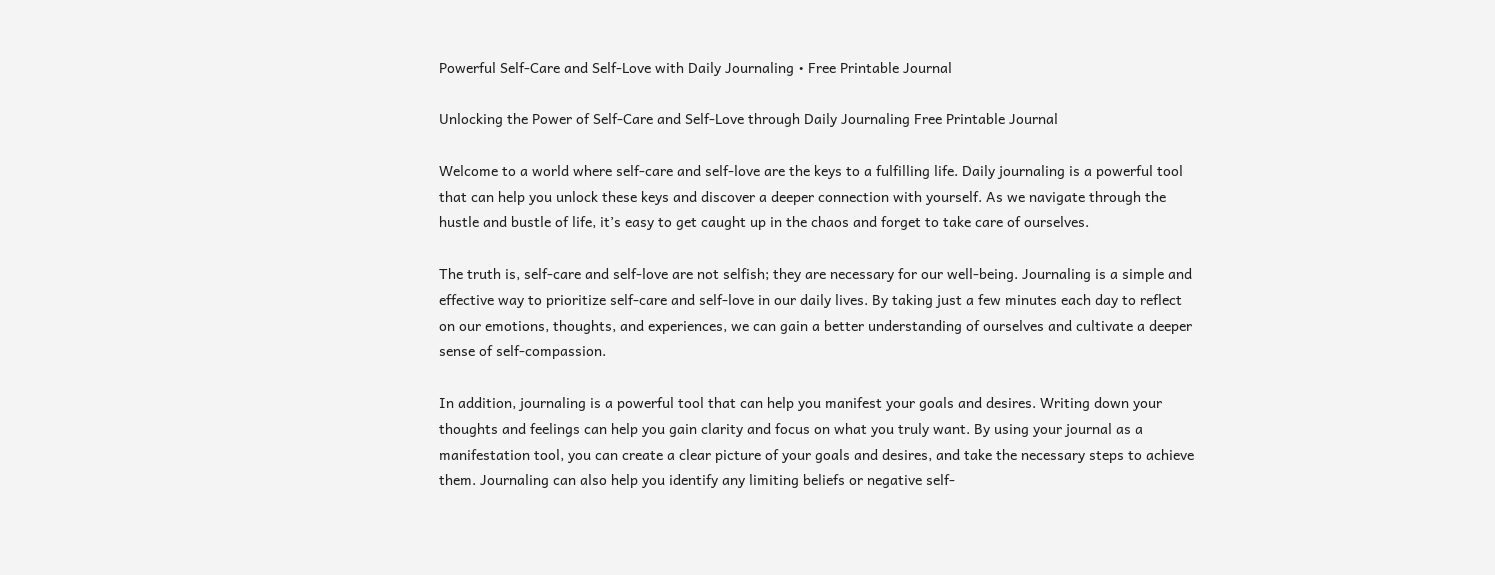Powerful Self-Care and Self-Love with Daily Journaling • Free Printable Journal

Unlocking the Power of Self-Care and Self-Love through Daily Journaling Free Printable Journal

Welcome to a world where self-care and self-love are the keys to a fulfilling life. Daily journaling is a powerful tool that can help you unlock these keys and discover a deeper connection with yourself. As we navigate through the hustle and bustle of life, it’s easy to get caught up in the chaos and forget to take care of ourselves.

The truth is, self-care and self-love are not selfish; they are necessary for our well-being. Journaling is a simple and effective way to prioritize self-care and self-love in our daily lives. By taking just a few minutes each day to reflect on our emotions, thoughts, and experiences, we can gain a better understanding of ourselves and cultivate a deeper sense of self-compassion.

In addition, journaling is a powerful tool that can help you manifest your goals and desires. Writing down your thoughts and feelings can help you gain clarity and focus on what you truly want. By using your journal as a manifestation tool, you can create a clear picture of your goals and desires, and take the necessary steps to achieve them. Journaling can also help you identify any limiting beliefs or negative self-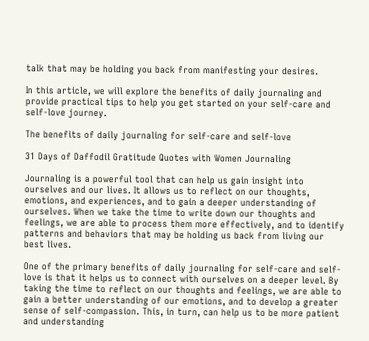talk that may be holding you back from manifesting your desires.

In this article, we will explore the benefits of daily journaling and provide practical tips to help you get started on your self-care and self-love journey.

The benefits of daily journaling for self-care and self-love

31 Days of Daffodil Gratitude Quotes with Women Journaling

Journaling is a powerful tool that can help us gain insight into ourselves and our lives. It allows us to reflect on our thoughts, emotions, and experiences, and to gain a deeper understanding of ourselves. When we take the time to write down our thoughts and feelings, we are able to process them more effectively, and to identify patterns and behaviors that may be holding us back from living our best lives.

One of the primary benefits of daily journaling for self-care and self-love is that it helps us to connect with ourselves on a deeper level. By taking the time to reflect on our thoughts and feelings, we are able to gain a better understanding of our emotions, and to develop a greater sense of self-compassion. This, in turn, can help us to be more patient and understanding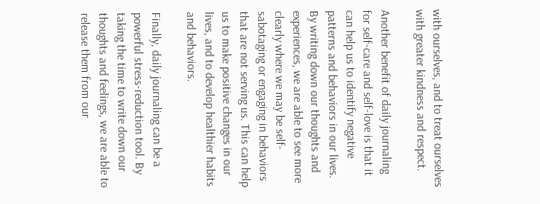with ourselves, and to treat ourselves with greater kindness and respect.

Another benefit of daily journaling for self-care and self-love is that it can help us to identify negative patterns and behaviors in our lives. By writing down our thoughts and experiences, we are able to see more clearly where we may be self-sabotaging or engaging in behaviors that are not serving us. This can help us to make positive changes in our lives, and to develop healthier habits and behaviors.

Finally, daily journaling can be a powerful stress-reduction tool. By taking the time to write down our thoughts and feelings, we are able to release them from our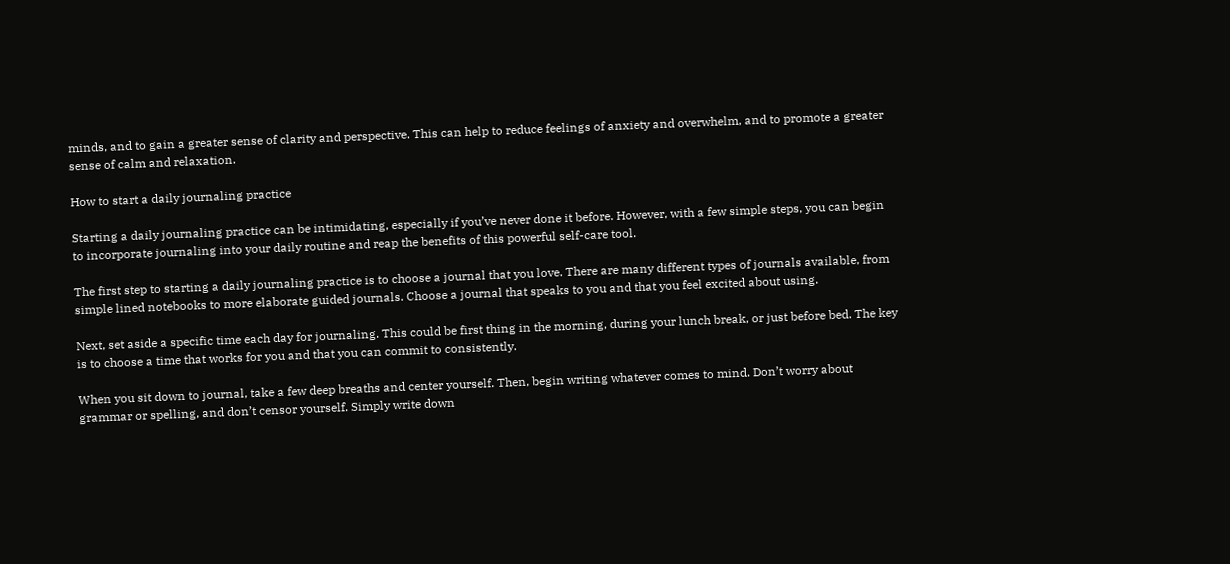minds, and to gain a greater sense of clarity and perspective. This can help to reduce feelings of anxiety and overwhelm, and to promote a greater sense of calm and relaxation.

How to start a daily journaling practice

Starting a daily journaling practice can be intimidating, especially if you’ve never done it before. However, with a few simple steps, you can begin to incorporate journaling into your daily routine and reap the benefits of this powerful self-care tool.

The first step to starting a daily journaling practice is to choose a journal that you love. There are many different types of journals available, from simple lined notebooks to more elaborate guided journals. Choose a journal that speaks to you and that you feel excited about using.

Next, set aside a specific time each day for journaling. This could be first thing in the morning, during your lunch break, or just before bed. The key is to choose a time that works for you and that you can commit to consistently.

When you sit down to journal, take a few deep breaths and center yourself. Then, begin writing whatever comes to mind. Don’t worry about grammar or spelling, and don’t censor yourself. Simply write down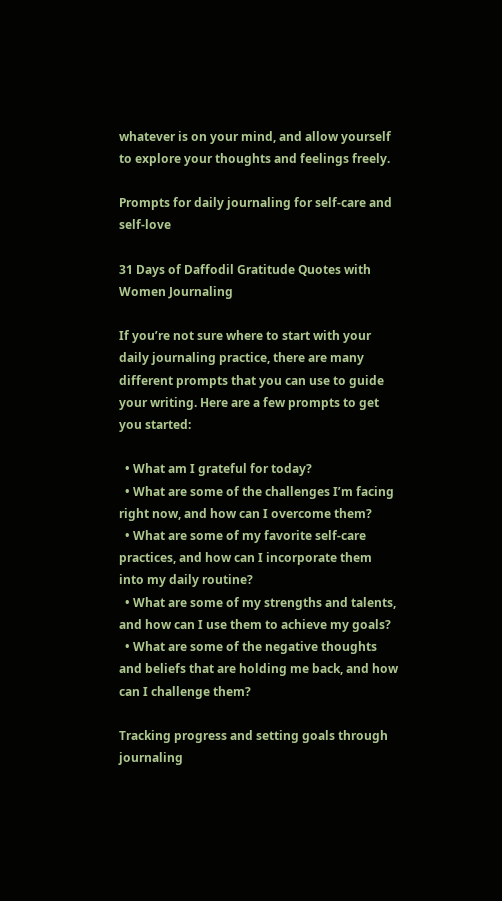whatever is on your mind, and allow yourself to explore your thoughts and feelings freely.

Prompts for daily journaling for self-care and self-love

31 Days of Daffodil Gratitude Quotes with Women Journaling

If you’re not sure where to start with your daily journaling practice, there are many different prompts that you can use to guide your writing. Here are a few prompts to get you started:

  • What am I grateful for today?
  • What are some of the challenges I’m facing right now, and how can I overcome them?
  • What are some of my favorite self-care practices, and how can I incorporate them into my daily routine?
  • What are some of my strengths and talents, and how can I use them to achieve my goals?
  • What are some of the negative thoughts and beliefs that are holding me back, and how can I challenge them?

Tracking progress and setting goals through journaling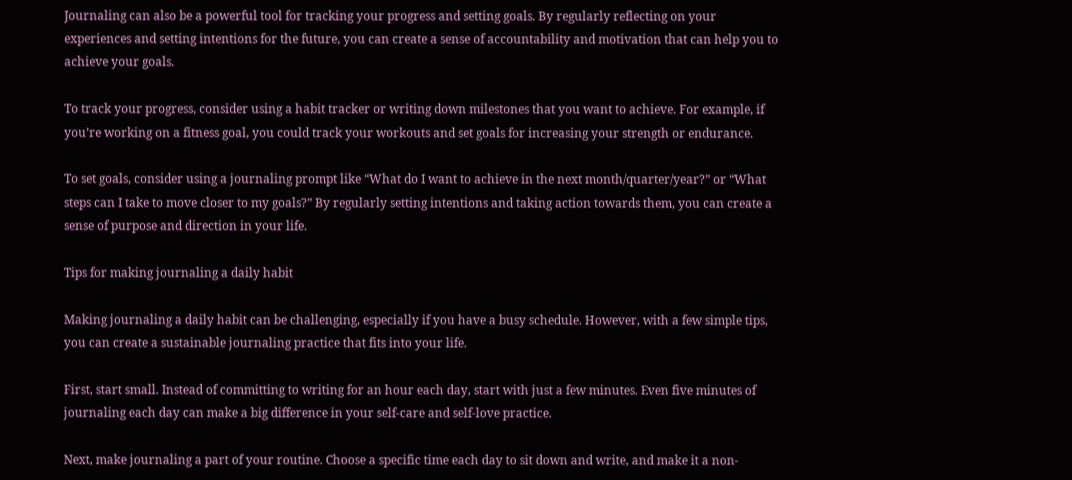Journaling can also be a powerful tool for tracking your progress and setting goals. By regularly reflecting on your experiences and setting intentions for the future, you can create a sense of accountability and motivation that can help you to achieve your goals.

To track your progress, consider using a habit tracker or writing down milestones that you want to achieve. For example, if you’re working on a fitness goal, you could track your workouts and set goals for increasing your strength or endurance.

To set goals, consider using a journaling prompt like “What do I want to achieve in the next month/quarter/year?” or “What steps can I take to move closer to my goals?” By regularly setting intentions and taking action towards them, you can create a sense of purpose and direction in your life.

Tips for making journaling a daily habit

Making journaling a daily habit can be challenging, especially if you have a busy schedule. However, with a few simple tips, you can create a sustainable journaling practice that fits into your life.

First, start small. Instead of committing to writing for an hour each day, start with just a few minutes. Even five minutes of journaling each day can make a big difference in your self-care and self-love practice.

Next, make journaling a part of your routine. Choose a specific time each day to sit down and write, and make it a non-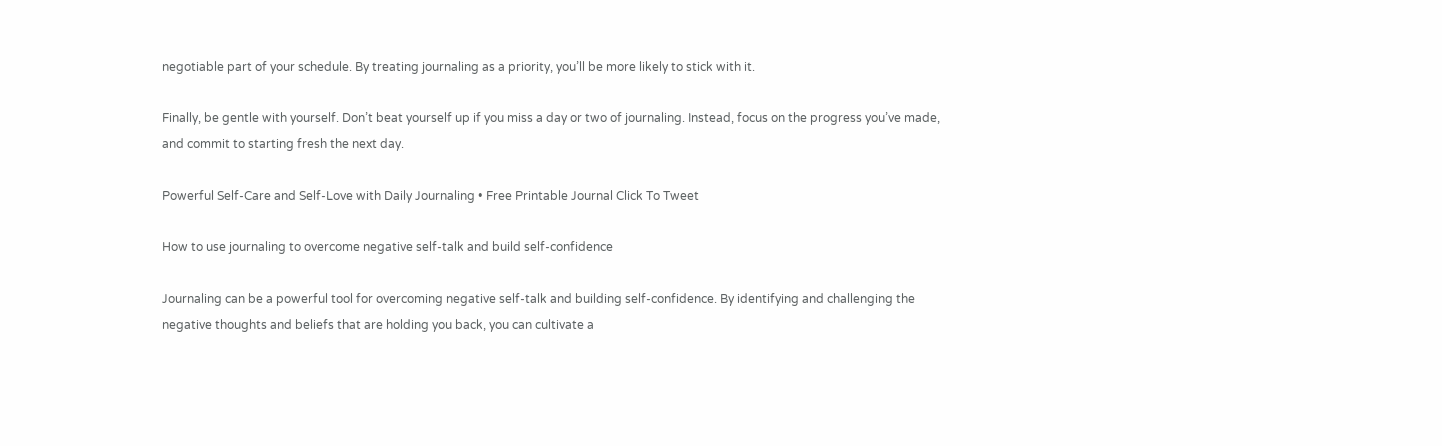negotiable part of your schedule. By treating journaling as a priority, you’ll be more likely to stick with it.

Finally, be gentle with yourself. Don’t beat yourself up if you miss a day or two of journaling. Instead, focus on the progress you’ve made, and commit to starting fresh the next day.

Powerful Self-Care and Self-Love with Daily Journaling • Free Printable Journal Click To Tweet

How to use journaling to overcome negative self-talk and build self-confidence

Journaling can be a powerful tool for overcoming negative self-talk and building self-confidence. By identifying and challenging the negative thoughts and beliefs that are holding you back, you can cultivate a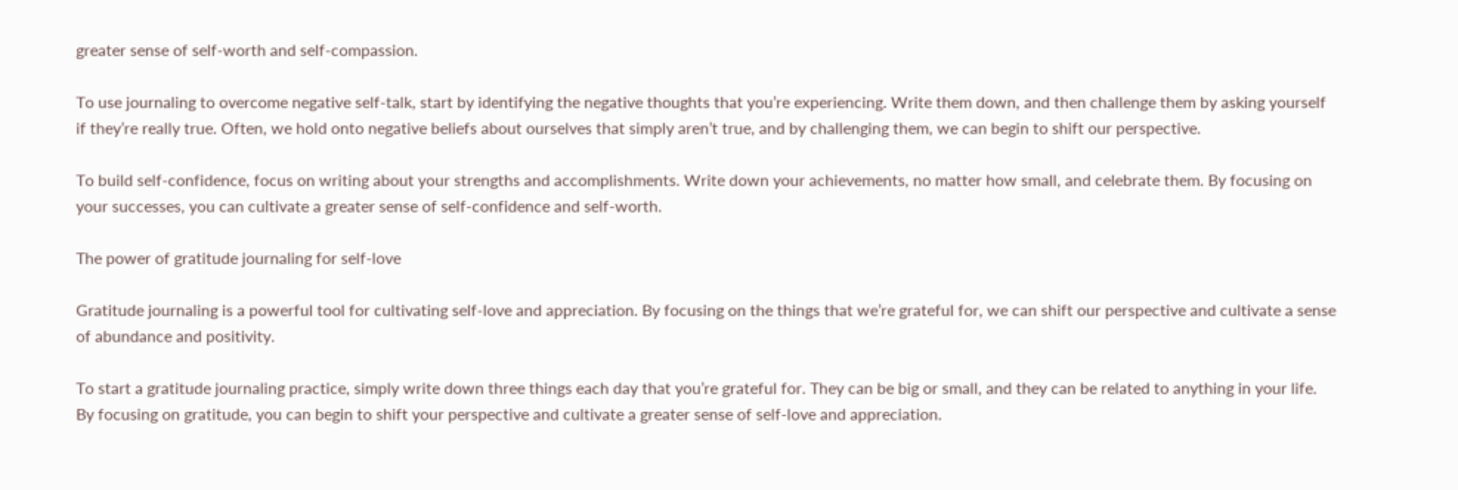greater sense of self-worth and self-compassion.

To use journaling to overcome negative self-talk, start by identifying the negative thoughts that you’re experiencing. Write them down, and then challenge them by asking yourself if they’re really true. Often, we hold onto negative beliefs about ourselves that simply aren’t true, and by challenging them, we can begin to shift our perspective.

To build self-confidence, focus on writing about your strengths and accomplishments. Write down your achievements, no matter how small, and celebrate them. By focusing on your successes, you can cultivate a greater sense of self-confidence and self-worth.

The power of gratitude journaling for self-love

Gratitude journaling is a powerful tool for cultivating self-love and appreciation. By focusing on the things that we’re grateful for, we can shift our perspective and cultivate a sense of abundance and positivity.

To start a gratitude journaling practice, simply write down three things each day that you’re grateful for. They can be big or small, and they can be related to anything in your life. By focusing on gratitude, you can begin to shift your perspective and cultivate a greater sense of self-love and appreciation.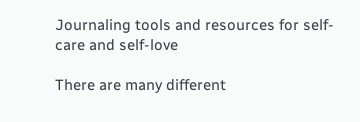Journaling tools and resources for self-care and self-love

There are many different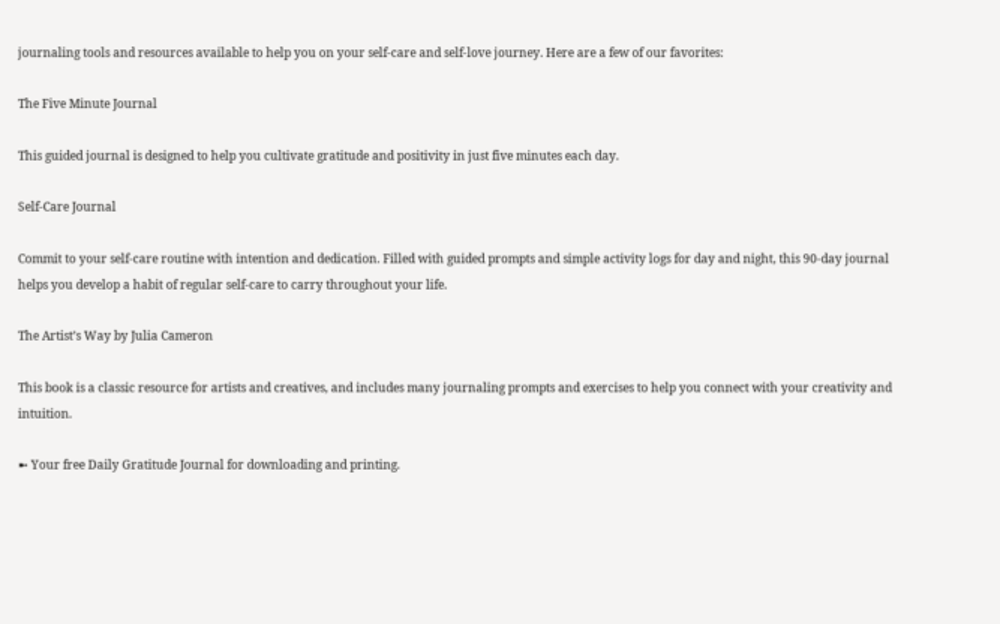journaling tools and resources available to help you on your self-care and self-love journey. Here are a few of our favorites:

The Five Minute Journal

This guided journal is designed to help you cultivate gratitude and positivity in just five minutes each day.

Self-Care Journal

Commit to your self-care routine with intention and dedication. Filled with guided prompts and simple activity logs for day and night, this 90-day journal helps you develop a habit of regular self-care to carry throughout your life.

The Artist’s Way by Julia Cameron

This book is a classic resource for artists and creatives, and includes many journaling prompts and exercises to help you connect with your creativity and intuition.

➼ Your free Daily Gratitude Journal for downloading and printing.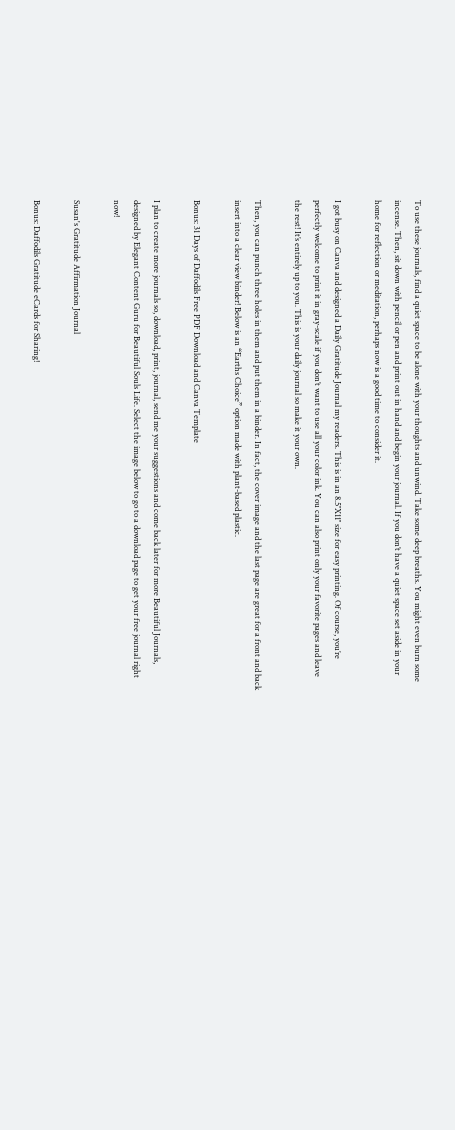To use these journals, find a quiet space to be alone with your thoughts and unwind. Take some deep breaths. You might even burn some incense. Then, sit down with pencil or pen and print out in hand and begin your journal. If you don’t have a quiet space set aside in your home for reflection or meditation, perhaps now is a good time to consider it.

I got busy on Canva and designed a Daily Gratitude Journal my readers. This is in an 8.5″X11″ size for easy printing. Of course, you’re perfectly welcome to print it in gray-scale if you don’t want to use all your color ink. You can also print only your favorite pages and leave the rest! It’s entirely up to you. This is your daily journal so make it your own.

Then, you can punch three holes in them and put them in a binder. In fact, the cover image and the last page are great for a front and back insert into a clear view binder! Below is an “Earths Choice” option made with plant-based plastic.

Bonus: 31 Days of Daffodils Free PDF Download and Canva Template

I plan to create more journals so, download, print, journal, send me your suggestions and come back later for more Beautiful Journals, designed by Elegant Content Guru for Beautiful Souls Life. Select the image below to go to a download page to get your free journal right now!

Susan's Gratitude Affirmation Journal

Bonus: Daffodils Gratitude eCards for Sharing!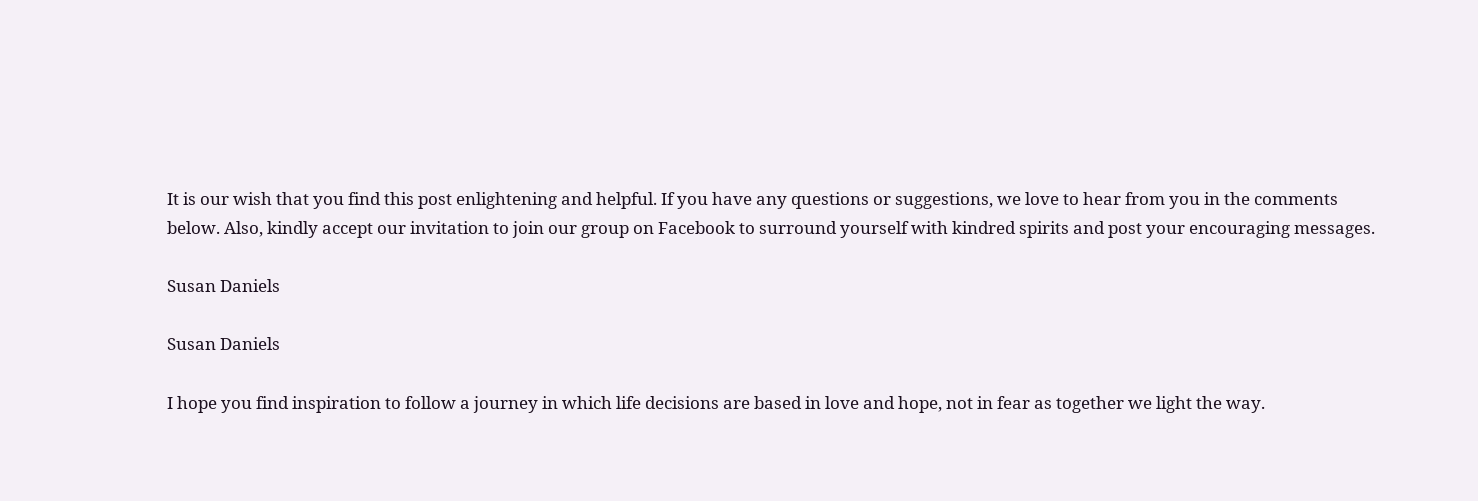It is our wish that you find this post enlightening and helpful. If you have any questions or suggestions, we love to hear from you in the comments below. Also, kindly accept our invitation to join our group on Facebook to surround yourself with kindred spirits and post your encouraging messages.

Susan Daniels

Susan Daniels

I hope you find inspiration to follow a journey in which life decisions are based in love and hope, not in fear as together we light the way.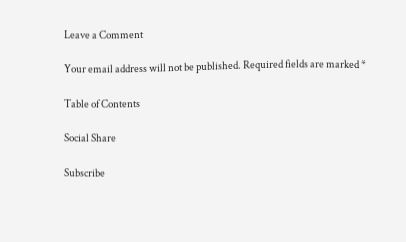Leave a Comment

Your email address will not be published. Required fields are marked *

Table of Contents

Social Share

Subscribe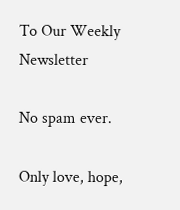To Our Weekly Newsletter

No spam ever.

Only love, hope,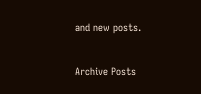and new posts.

Archive Posts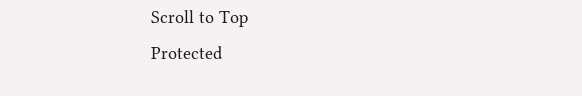Scroll to Top
Protected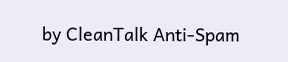by CleanTalk Anti-Spam